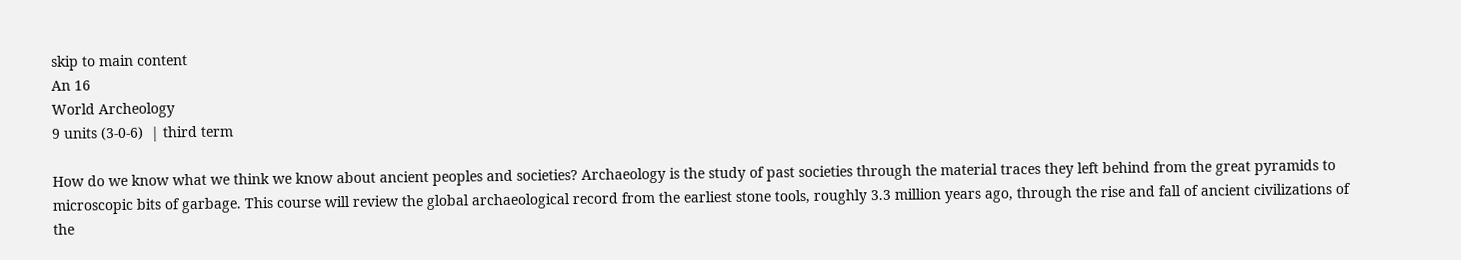skip to main content
An 16
World Archeology
9 units (3-0-6)  | third term

How do we know what we think we know about ancient peoples and societies? Archaeology is the study of past societies through the material traces they left behind from the great pyramids to microscopic bits of garbage. This course will review the global archaeological record from the earliest stone tools, roughly 3.3 million years ago, through the rise and fall of ancient civilizations of the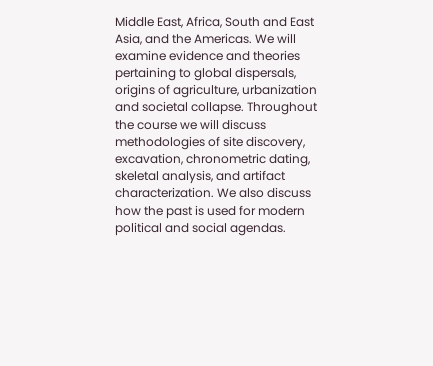Middle East, Africa, South and East Asia, and the Americas. We will examine evidence and theories pertaining to global dispersals, origins of agriculture, urbanization and societal collapse. Throughout the course we will discuss methodologies of site discovery, excavation, chronometric dating, skeletal analysis, and artifact characterization. We also discuss how the past is used for modern political and social agendas.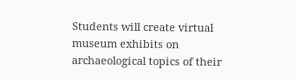Students will create virtual museum exhibits on archaeological topics of their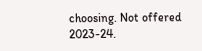choosing. Not offered 2023-24.